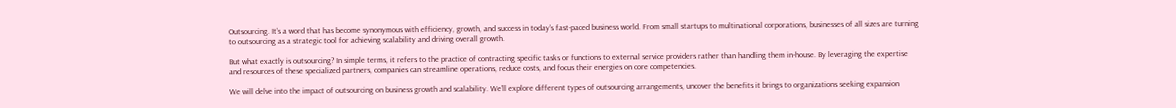Outsourcing. It’s a word that has become synonymous with efficiency, growth, and success in today’s fast-paced business world. From small startups to multinational corporations, businesses of all sizes are turning to outsourcing as a strategic tool for achieving scalability and driving overall growth.

But what exactly is outsourcing? In simple terms, it refers to the practice of contracting specific tasks or functions to external service providers rather than handling them in-house. By leveraging the expertise and resources of these specialized partners, companies can streamline operations, reduce costs, and focus their energies on core competencies.

We will delve into the impact of outsourcing on business growth and scalability. We’ll explore different types of outsourcing arrangements, uncover the benefits it brings to organizations seeking expansion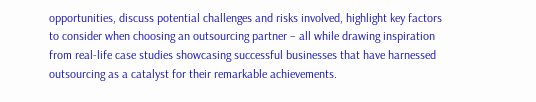opportunities, discuss potential challenges and risks involved, highlight key factors to consider when choosing an outsourcing partner – all while drawing inspiration from real-life case studies showcasing successful businesses that have harnessed outsourcing as a catalyst for their remarkable achievements.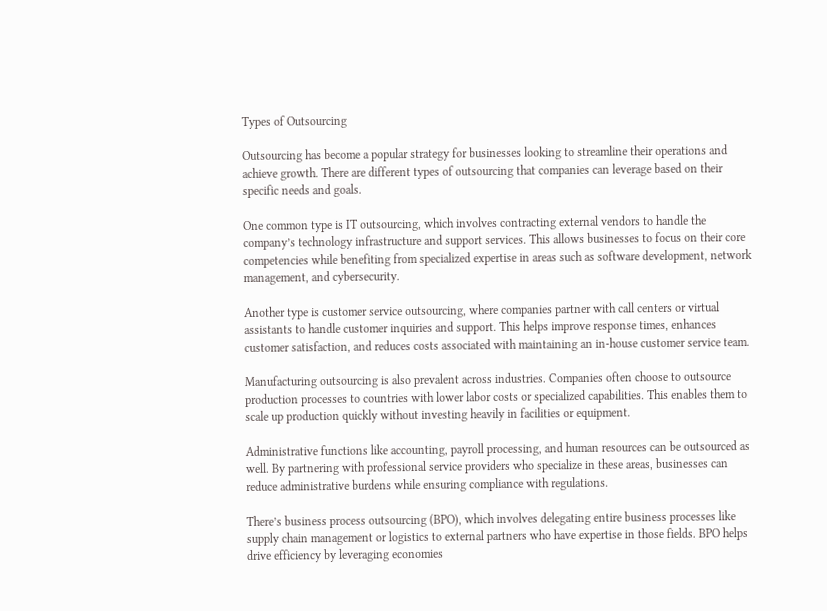Types of Outsourcing

Outsourcing has become a popular strategy for businesses looking to streamline their operations and achieve growth. There are different types of outsourcing that companies can leverage based on their specific needs and goals.

One common type is IT outsourcing, which involves contracting external vendors to handle the company’s technology infrastructure and support services. This allows businesses to focus on their core competencies while benefiting from specialized expertise in areas such as software development, network management, and cybersecurity.

Another type is customer service outsourcing, where companies partner with call centers or virtual assistants to handle customer inquiries and support. This helps improve response times, enhances customer satisfaction, and reduces costs associated with maintaining an in-house customer service team.

Manufacturing outsourcing is also prevalent across industries. Companies often choose to outsource production processes to countries with lower labor costs or specialized capabilities. This enables them to scale up production quickly without investing heavily in facilities or equipment.

Administrative functions like accounting, payroll processing, and human resources can be outsourced as well. By partnering with professional service providers who specialize in these areas, businesses can reduce administrative burdens while ensuring compliance with regulations.

There’s business process outsourcing (BPO), which involves delegating entire business processes like supply chain management or logistics to external partners who have expertise in those fields. BPO helps drive efficiency by leveraging economies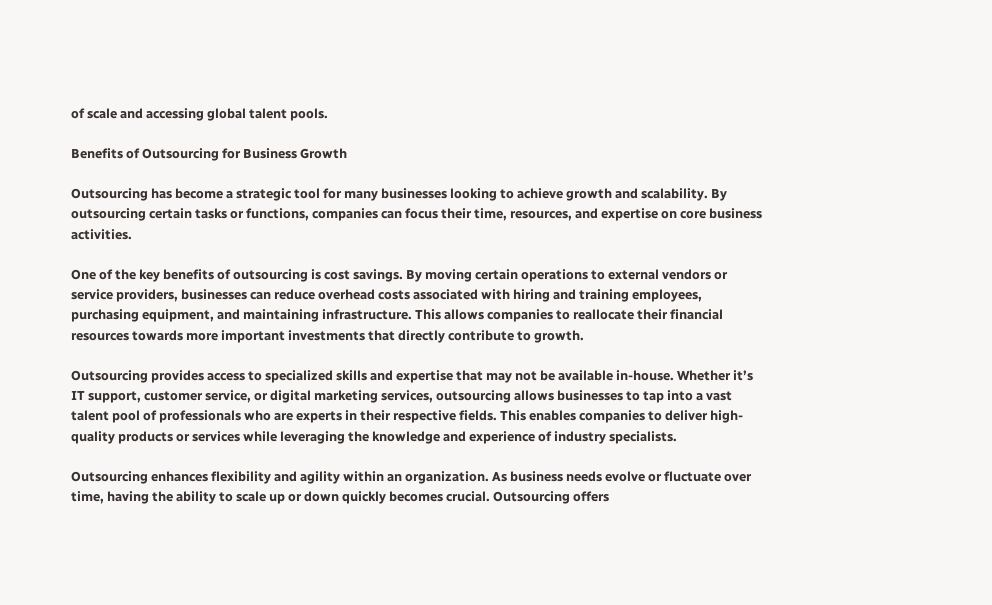of scale and accessing global talent pools.

Benefits of Outsourcing for Business Growth

Outsourcing has become a strategic tool for many businesses looking to achieve growth and scalability. By outsourcing certain tasks or functions, companies can focus their time, resources, and expertise on core business activities.

One of the key benefits of outsourcing is cost savings. By moving certain operations to external vendors or service providers, businesses can reduce overhead costs associated with hiring and training employees, purchasing equipment, and maintaining infrastructure. This allows companies to reallocate their financial resources towards more important investments that directly contribute to growth.

Outsourcing provides access to specialized skills and expertise that may not be available in-house. Whether it’s IT support, customer service, or digital marketing services, outsourcing allows businesses to tap into a vast talent pool of professionals who are experts in their respective fields. This enables companies to deliver high-quality products or services while leveraging the knowledge and experience of industry specialists.

Outsourcing enhances flexibility and agility within an organization. As business needs evolve or fluctuate over time, having the ability to scale up or down quickly becomes crucial. Outsourcing offers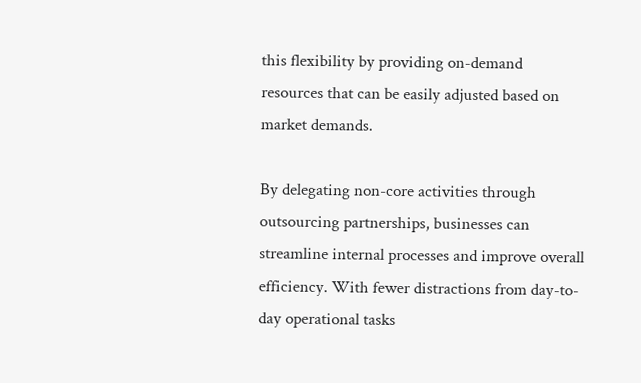this flexibility by providing on-demand resources that can be easily adjusted based on market demands.

By delegating non-core activities through outsourcing partnerships, businesses can streamline internal processes and improve overall efficiency. With fewer distractions from day-to-day operational tasks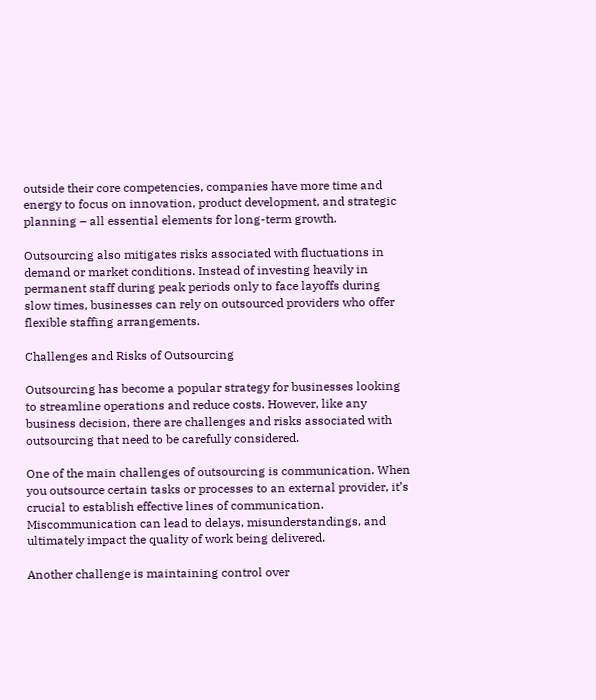outside their core competencies, companies have more time and energy to focus on innovation, product development, and strategic planning – all essential elements for long-term growth.

Outsourcing also mitigates risks associated with fluctuations in demand or market conditions. Instead of investing heavily in permanent staff during peak periods only to face layoffs during slow times, businesses can rely on outsourced providers who offer flexible staffing arrangements.

Challenges and Risks of Outsourcing

Outsourcing has become a popular strategy for businesses looking to streamline operations and reduce costs. However, like any business decision, there are challenges and risks associated with outsourcing that need to be carefully considered.

One of the main challenges of outsourcing is communication. When you outsource certain tasks or processes to an external provider, it’s crucial to establish effective lines of communication. Miscommunication can lead to delays, misunderstandings, and ultimately impact the quality of work being delivered.

Another challenge is maintaining control over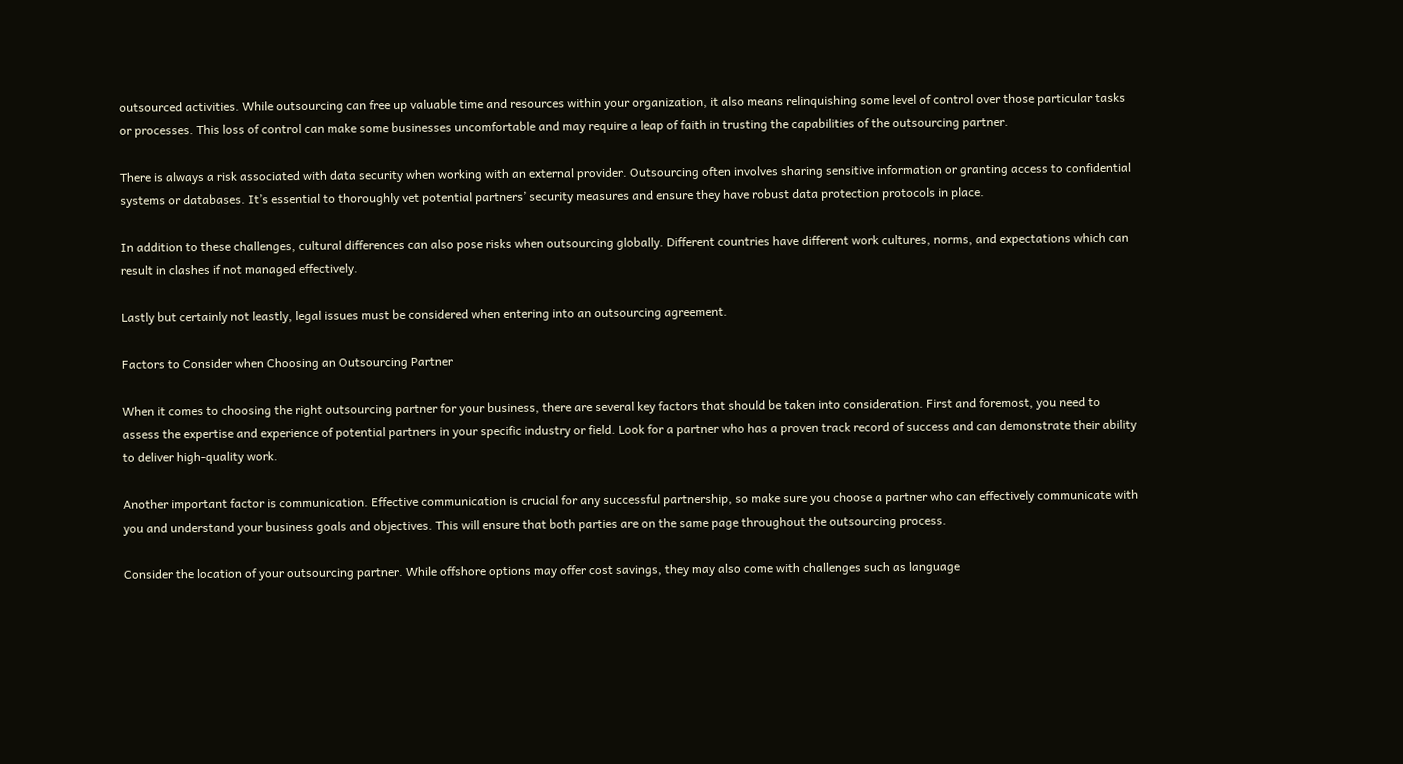outsourced activities. While outsourcing can free up valuable time and resources within your organization, it also means relinquishing some level of control over those particular tasks or processes. This loss of control can make some businesses uncomfortable and may require a leap of faith in trusting the capabilities of the outsourcing partner.

There is always a risk associated with data security when working with an external provider. Outsourcing often involves sharing sensitive information or granting access to confidential systems or databases. It’s essential to thoroughly vet potential partners’ security measures and ensure they have robust data protection protocols in place.

In addition to these challenges, cultural differences can also pose risks when outsourcing globally. Different countries have different work cultures, norms, and expectations which can result in clashes if not managed effectively.

Lastly but certainly not leastly, legal issues must be considered when entering into an outsourcing agreement.

Factors to Consider when Choosing an Outsourcing Partner

When it comes to choosing the right outsourcing partner for your business, there are several key factors that should be taken into consideration. First and foremost, you need to assess the expertise and experience of potential partners in your specific industry or field. Look for a partner who has a proven track record of success and can demonstrate their ability to deliver high-quality work.

Another important factor is communication. Effective communication is crucial for any successful partnership, so make sure you choose a partner who can effectively communicate with you and understand your business goals and objectives. This will ensure that both parties are on the same page throughout the outsourcing process.

Consider the location of your outsourcing partner. While offshore options may offer cost savings, they may also come with challenges such as language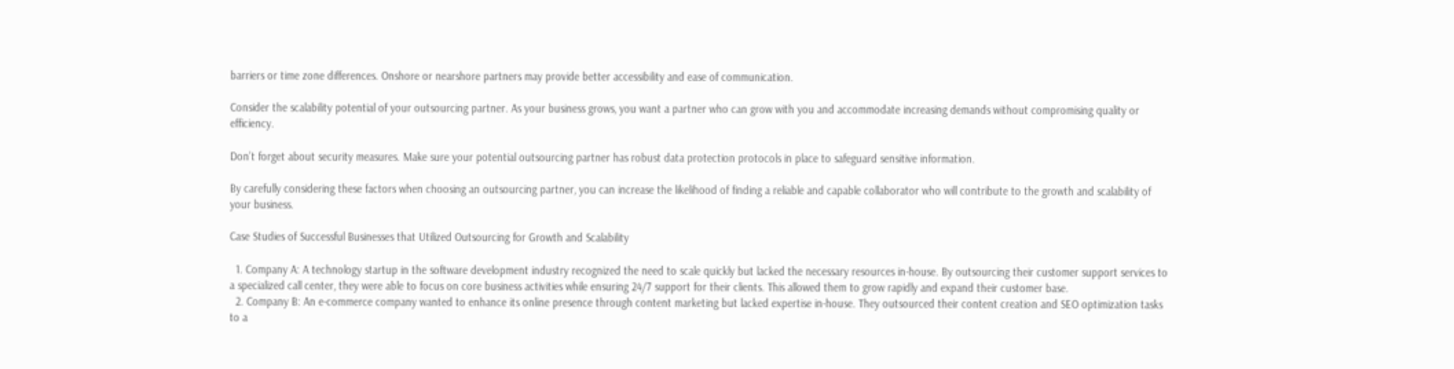barriers or time zone differences. Onshore or nearshore partners may provide better accessibility and ease of communication.

Consider the scalability potential of your outsourcing partner. As your business grows, you want a partner who can grow with you and accommodate increasing demands without compromising quality or efficiency.

Don’t forget about security measures. Make sure your potential outsourcing partner has robust data protection protocols in place to safeguard sensitive information.

By carefully considering these factors when choosing an outsourcing partner, you can increase the likelihood of finding a reliable and capable collaborator who will contribute to the growth and scalability of your business.

Case Studies of Successful Businesses that Utilized Outsourcing for Growth and Scalability

  1. Company A: A technology startup in the software development industry recognized the need to scale quickly but lacked the necessary resources in-house. By outsourcing their customer support services to a specialized call center, they were able to focus on core business activities while ensuring 24/7 support for their clients. This allowed them to grow rapidly and expand their customer base.
  2. Company B: An e-commerce company wanted to enhance its online presence through content marketing but lacked expertise in-house. They outsourced their content creation and SEO optimization tasks to a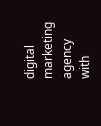digital marketing agency with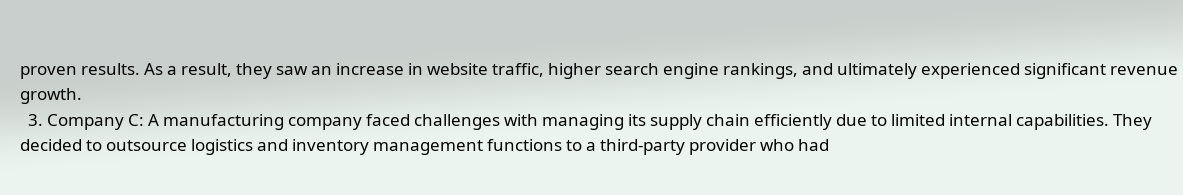proven results. As a result, they saw an increase in website traffic, higher search engine rankings, and ultimately experienced significant revenue growth.
  3. Company C: A manufacturing company faced challenges with managing its supply chain efficiently due to limited internal capabilities. They decided to outsource logistics and inventory management functions to a third-party provider who had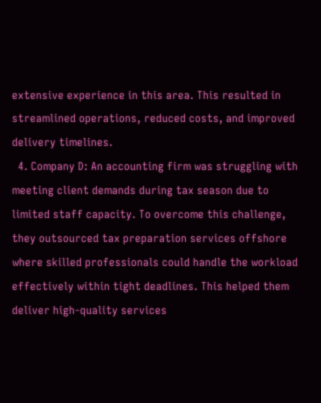extensive experience in this area. This resulted in streamlined operations, reduced costs, and improved delivery timelines.
  4. Company D: An accounting firm was struggling with meeting client demands during tax season due to limited staff capacity. To overcome this challenge, they outsourced tax preparation services offshore where skilled professionals could handle the workload effectively within tight deadlines. This helped them deliver high-quality services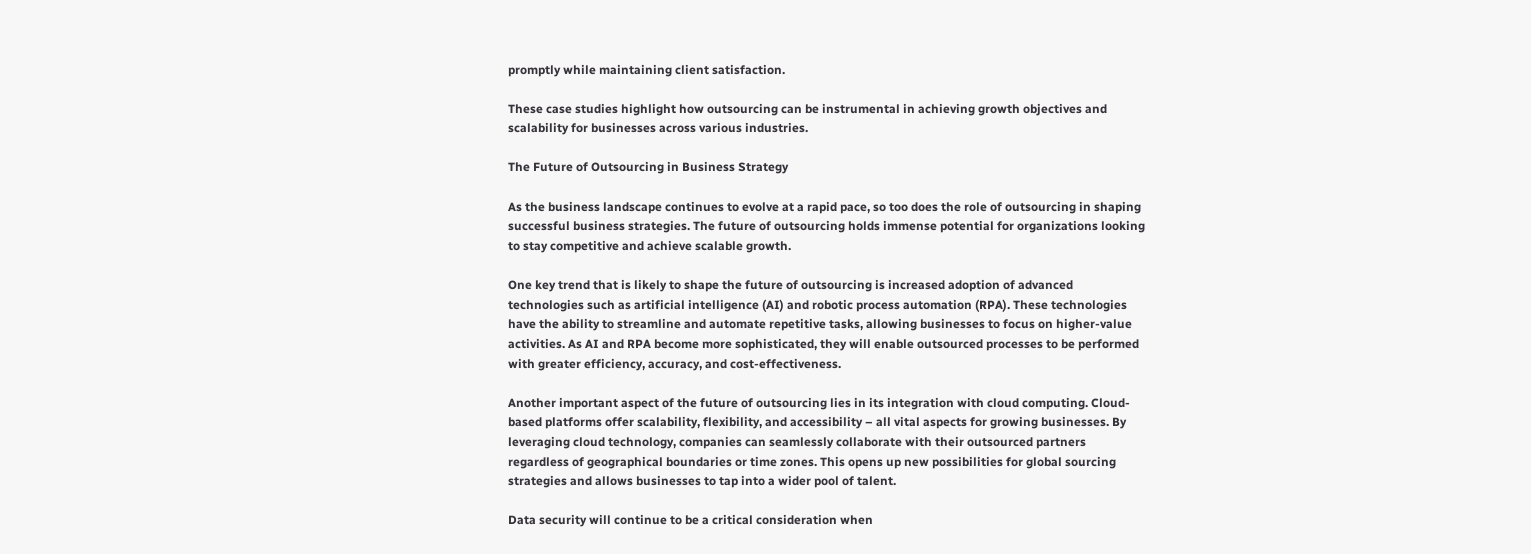promptly while maintaining client satisfaction.

These case studies highlight how outsourcing can be instrumental in achieving growth objectives and scalability for businesses across various industries.

The Future of Outsourcing in Business Strategy

As the business landscape continues to evolve at a rapid pace, so too does the role of outsourcing in shaping successful business strategies. The future of outsourcing holds immense potential for organizations looking to stay competitive and achieve scalable growth.

One key trend that is likely to shape the future of outsourcing is increased adoption of advanced technologies such as artificial intelligence (AI) and robotic process automation (RPA). These technologies have the ability to streamline and automate repetitive tasks, allowing businesses to focus on higher-value activities. As AI and RPA become more sophisticated, they will enable outsourced processes to be performed with greater efficiency, accuracy, and cost-effectiveness.

Another important aspect of the future of outsourcing lies in its integration with cloud computing. Cloud-based platforms offer scalability, flexibility, and accessibility – all vital aspects for growing businesses. By leveraging cloud technology, companies can seamlessly collaborate with their outsourced partners regardless of geographical boundaries or time zones. This opens up new possibilities for global sourcing strategies and allows businesses to tap into a wider pool of talent.

Data security will continue to be a critical consideration when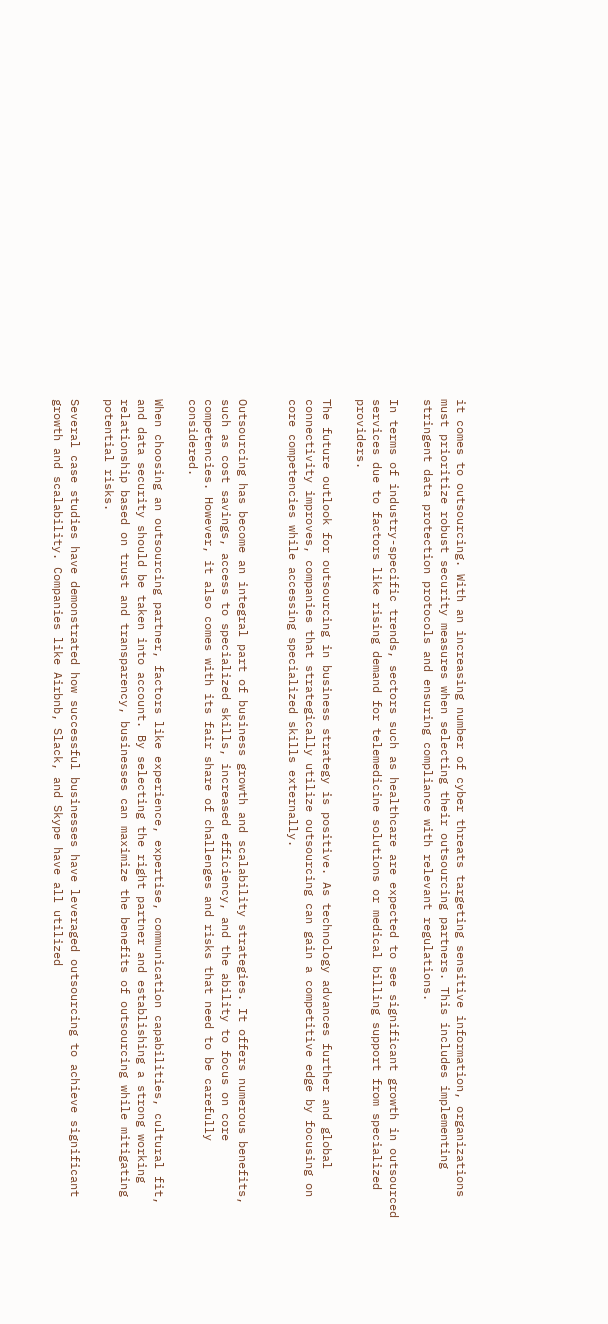it comes to outsourcing. With an increasing number of cyber threats targeting sensitive information, organizations must prioritize robust security measures when selecting their outsourcing partners. This includes implementing stringent data protection protocols and ensuring compliance with relevant regulations.

In terms of industry-specific trends, sectors such as healthcare are expected to see significant growth in outsourced services due to factors like rising demand for telemedicine solutions or medical billing support from specialized providers.

The future outlook for outsourcing in business strategy is positive. As technology advances further and global connectivity improves, companies that strategically utilize outsourcing can gain a competitive edge by focusing on core competencies while accessing specialized skills externally.


Outsourcing has become an integral part of business growth and scalability strategies. It offers numerous benefits, such as cost savings, access to specialized skills, increased efficiency, and the ability to focus on core competencies. However, it also comes with its fair share of challenges and risks that need to be carefully considered.

When choosing an outsourcing partner, factors like experience, expertise, communication capabilities, cultural fit, and data security should be taken into account. By selecting the right partner and establishing a strong working relationship based on trust and transparency, businesses can maximize the benefits of outsourcing while mitigating potential risks.

Several case studies have demonstrated how successful businesses have leveraged outsourcing to achieve significant growth and scalability. Companies like Airbnb, Slack, and Skype have all utilized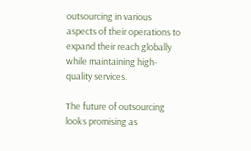outsourcing in various aspects of their operations to expand their reach globally while maintaining high-quality services.

The future of outsourcing looks promising as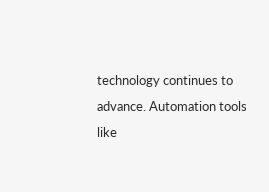technology continues to advance. Automation tools like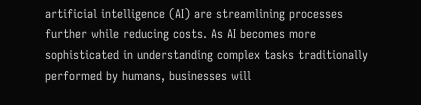artificial intelligence (AI) are streamlining processes further while reducing costs. As AI becomes more sophisticated in understanding complex tasks traditionally performed by humans, businesses will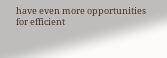have even more opportunities for efficient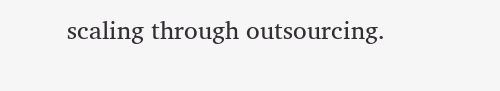scaling through outsourcing.